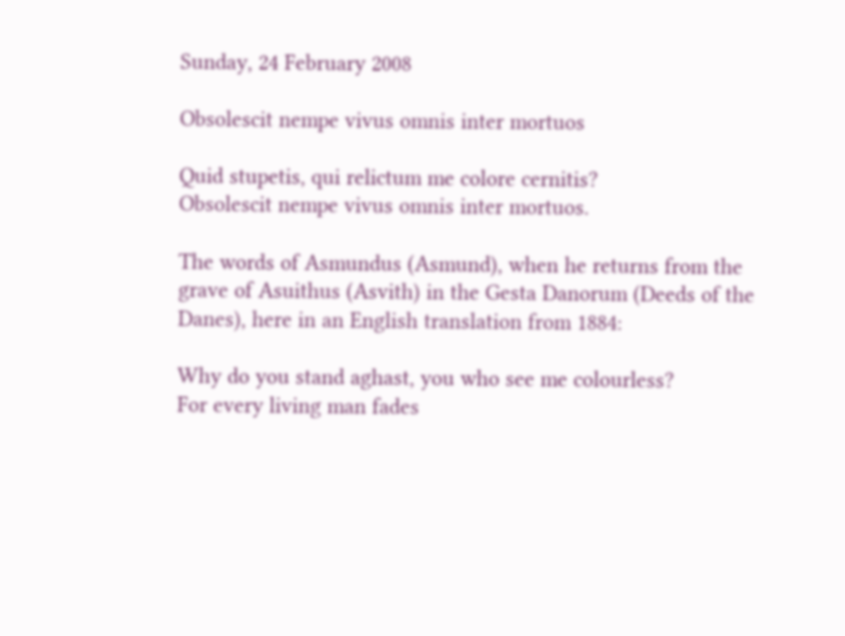Sunday, 24 February 2008

Obsolescit nempe vivus omnis inter mortuos

Quid stupetis, qui relictum me colore cernitis?
Obsolescit nempe vivus omnis inter mortuos.

The words of Asmundus (Asmund), when he returns from the grave of Asuithus (Asvith) in the Gesta Danorum (Deeds of the Danes), here in an English translation from 1884:

Why do you stand aghast, you who see me colourless?
For every living man fades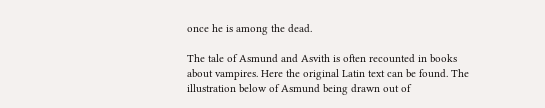once he is among the dead.

The tale of Asmund and Asvith is often recounted in books about vampires. Here the original Latin text can be found. The illustration below of Asmund being drawn out of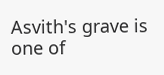Asvith's grave is one of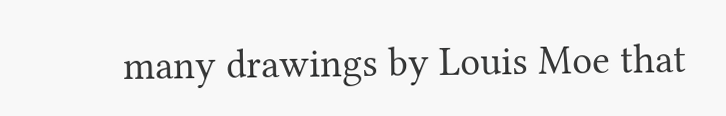many drawings by Louis Moe that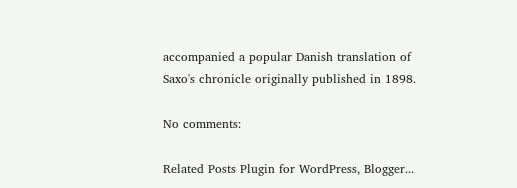accompanied a popular Danish translation of Saxo's chronicle originally published in 1898.

No comments:

Related Posts Plugin for WordPress, Blogger...